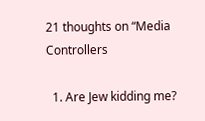21 thoughts on “Media Controllers

  1. Are Jew kidding me?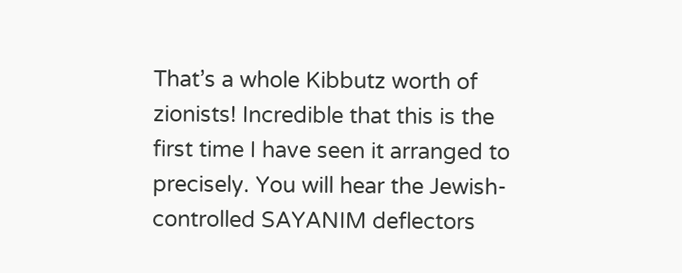That’s a whole Kibbutz worth of zionists! Incredible that this is the first time I have seen it arranged to precisely. You will hear the Jewish-controlled SAYANIM deflectors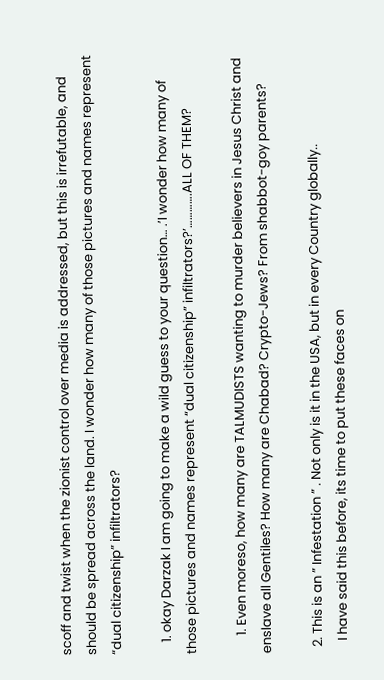scoff and twist when the zionist control over media is addressed, but this is irrefutable, and should be spread across the land. I wonder how many of those pictures and names represent “dual citizenship” infiltrators?

    1. okay Darzak I am going to make a wild guess to your question… .’I wonder how many of those pictures and names represent “dual citizenship” infiltrators?’………….ALL OF THEM?

      1. Even moreso, how many are TALMUDISTS wanting to murder believers in Jesus Christ and enslave all Gentiles? How many are Chabad? Crypto-Jews? From shabbot-goy parents?

  2. This is an ” Infestation ” . Not only is it in the USA, but in every Country globally..
    I have said this before, its time to put these faces on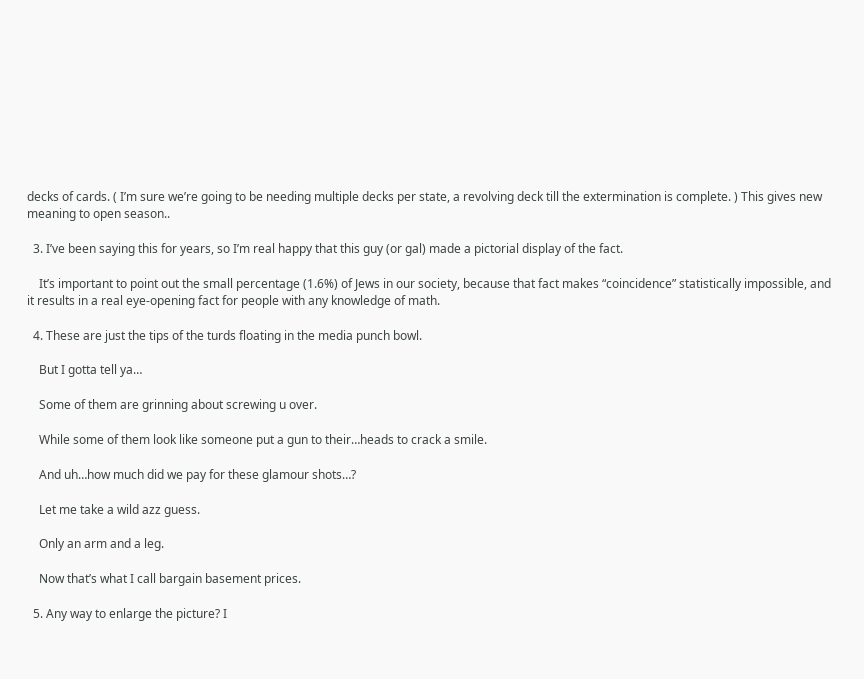decks of cards. ( I’m sure we’re going to be needing multiple decks per state, a revolving deck till the extermination is complete. ) This gives new meaning to open season..

  3. I’ve been saying this for years, so I’m real happy that this guy (or gal) made a pictorial display of the fact.

    It’s important to point out the small percentage (1.6%) of Jews in our society, because that fact makes “coincidence” statistically impossible, and it results in a real eye-opening fact for people with any knowledge of math.

  4. These are just the tips of the turds floating in the media punch bowl.

    But I gotta tell ya…

    Some of them are grinning about screwing u over.

    While some of them look like someone put a gun to their…heads to crack a smile.

    And uh…how much did we pay for these glamour shots…?

    Let me take a wild azz guess.

    Only an arm and a leg.

    Now that’s what I call bargain basement prices.

  5. Any way to enlarge the picture? I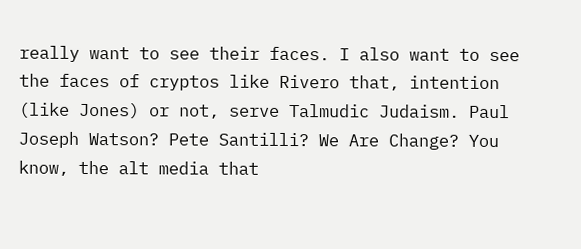really want to see their faces. I also want to see the faces of cryptos like Rivero that, intention (like Jones) or not, serve Talmudic Judaism. Paul Joseph Watson? Pete Santilli? We Are Change? You know, the alt media that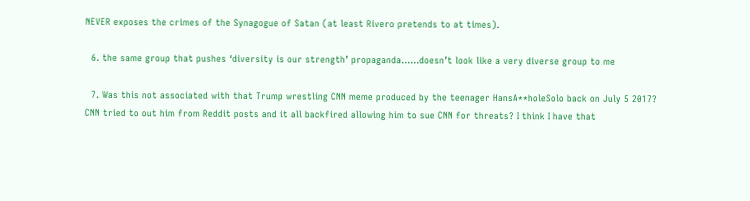NEVER exposes the crimes of the Synagogue of Satan (at least Rivero pretends to at times).

  6. the same group that pushes ‘diversity is our strength’ propaganda……doesn’t look like a very diverse group to me

  7. Was this not associated with that Trump wrestling CNN meme produced by the teenager HansA**holeSolo back on July 5 2017? CNN tried to out him from Reddit posts and it all backfired allowing him to sue CNN for threats? I think I have that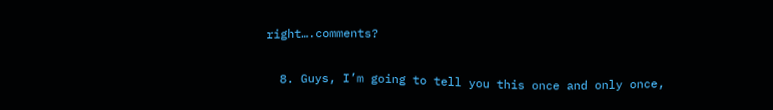right….comments?

  8. Guys, I’m going to tell you this once and only once,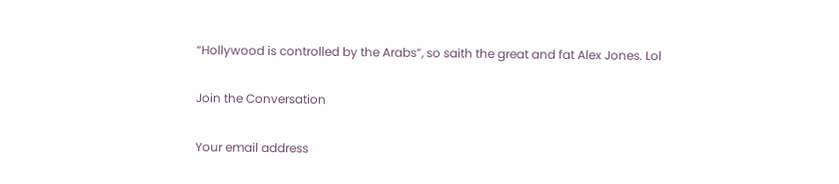“Hollywood is controlled by the Arabs”, so saith the great and fat Alex Jones. Lol

Join the Conversation

Your email address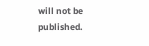will not be published.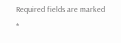Required fields are marked *